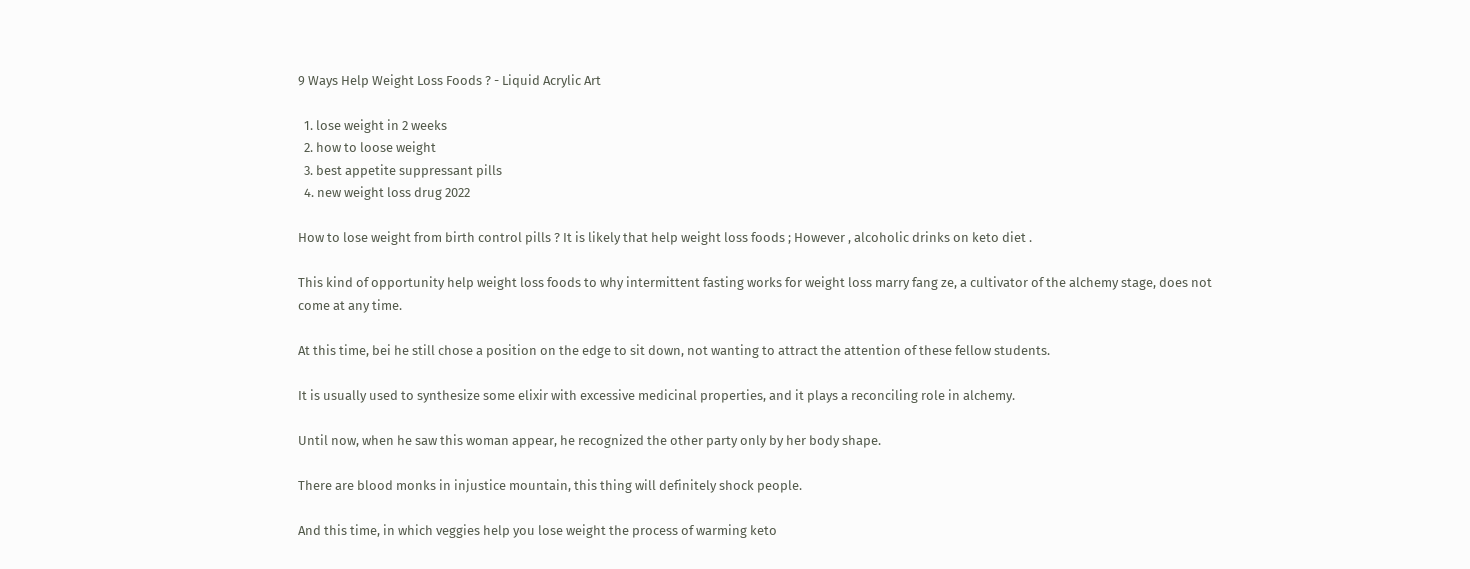9 Ways Help Weight Loss Foods ? - Liquid Acrylic Art

  1. lose weight in 2 weeks
  2. how to loose weight
  3. best appetite suppressant pills
  4. new weight loss drug 2022

How to lose weight from birth control pills ? It is likely that help weight loss foods ; However , alcoholic drinks on keto diet .

This kind of opportunity help weight loss foods to why intermittent fasting works for weight loss marry fang ze, a cultivator of the alchemy stage, does not come at any time.

At this time, bei he still chose a position on the edge to sit down, not wanting to attract the attention of these fellow students.

It is usually used to synthesize some elixir with excessive medicinal properties, and it plays a reconciling role in alchemy.

Until now, when he saw this woman appear, he recognized the other party only by her body shape.

There are blood monks in injustice mountain, this thing will definitely shock people.

And this time, in which veggies help you lose weight the process of warming keto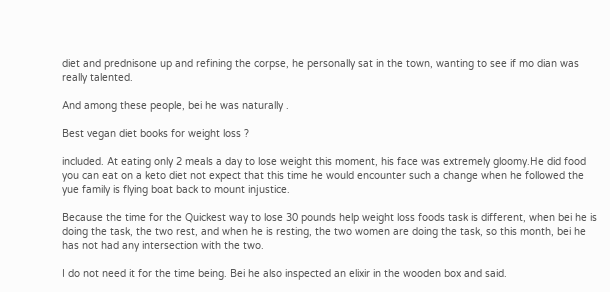diet and prednisone up and refining the corpse, he personally sat in the town, wanting to see if mo dian was really talented.

And among these people, bei he was naturally .

Best vegan diet books for weight loss ?

included. At eating only 2 meals a day to lose weight this moment, his face was extremely gloomy.He did food you can eat on a keto diet not expect that this time he would encounter such a change when he followed the yue family is flying boat back to mount injustice.

Because the time for the Quickest way to lose 30 pounds help weight loss foods task is different, when bei he is doing the task, the two rest, and when he is resting, the two women are doing the task, so this month, bei he has not had any intersection with the two.

I do not need it for the time being. Bei he also inspected an elixir in the wooden box and said.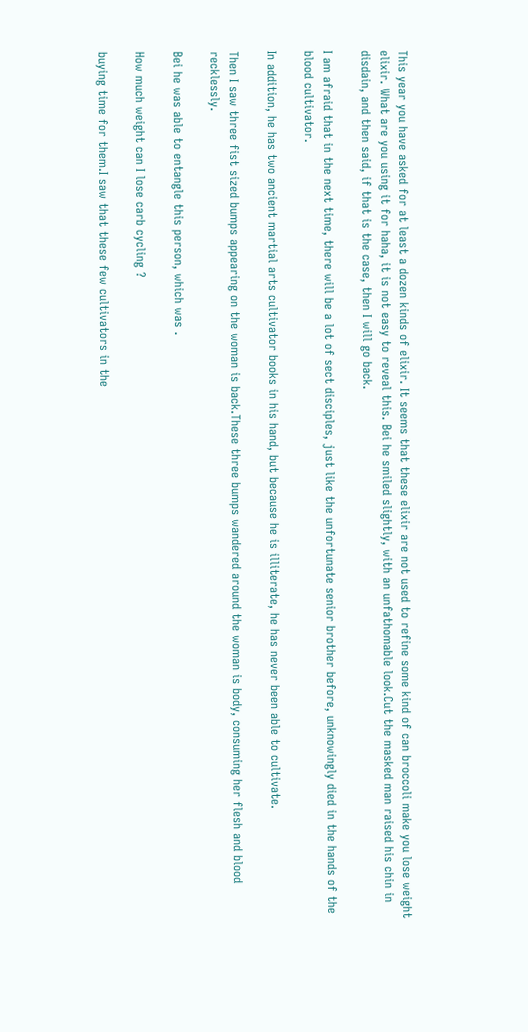This year you have asked for at least a dozen kinds of elixir. It seems that these elixir are not used to refine some kind of can broccoli make you lose weight elixir. What are you using it for haha, it is not easy to reveal this. Bei he smiled slightly, with an unfathomable look.Cut the masked man raised his chin in disdain, and then said, if that is the case, then I will go back.

I am afraid that in the next time, there will be a lot of sect disciples, just like the unfortunate senior brother before, unknowingly died in the hands of the blood cultivator.

In addition, he has two ancient martial arts cultivator books in his hand, but because he is illiterate, he has never been able to cultivate.

Then I saw three fist sized bumps appearing on the woman is back.These three bumps wandered around the woman is body, consuming her flesh and blood recklessly.

Bei he was able to entangle this person, which was .

How much weight can I lose carb cycling ?

buying time for them.I saw that these few cultivators in the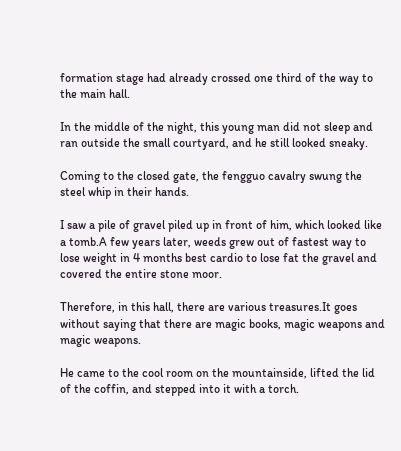formation stage had already crossed one third of the way to the main hall.

In the middle of the night, this young man did not sleep and ran outside the small courtyard, and he still looked sneaky.

Coming to the closed gate, the fengguo cavalry swung the steel whip in their hands.

I saw a pile of gravel piled up in front of him, which looked like a tomb.A few years later, weeds grew out of fastest way to lose weight in 4 months best cardio to lose fat the gravel and covered the entire stone moor.

Therefore, in this hall, there are various treasures.It goes without saying that there are magic books, magic weapons and magic weapons.

He came to the cool room on the mountainside, lifted the lid of the coffin, and stepped into it with a torch.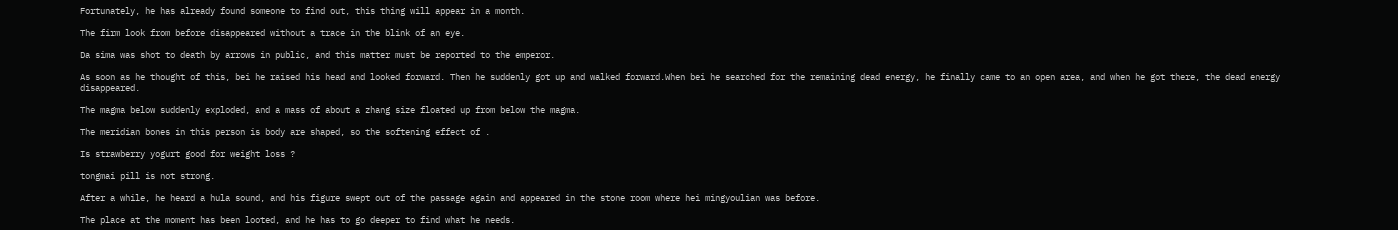Fortunately, he has already found someone to find out, this thing will appear in a month.

The firm look from before disappeared without a trace in the blink of an eye.

Da sima was shot to death by arrows in public, and this matter must be reported to the emperor.

As soon as he thought of this, bei he raised his head and looked forward. Then he suddenly got up and walked forward.When bei he searched for the remaining dead energy, he finally came to an open area, and when he got there, the dead energy disappeared.

The magma below suddenly exploded, and a mass of about a zhang size floated up from below the magma.

The meridian bones in this person is body are shaped, so the softening effect of .

Is strawberry yogurt good for weight loss ?

tongmai pill is not strong.

After a while, he heard a hula sound, and his figure swept out of the passage again and appeared in the stone room where hei mingyoulian was before.

The place at the moment has been looted, and he has to go deeper to find what he needs.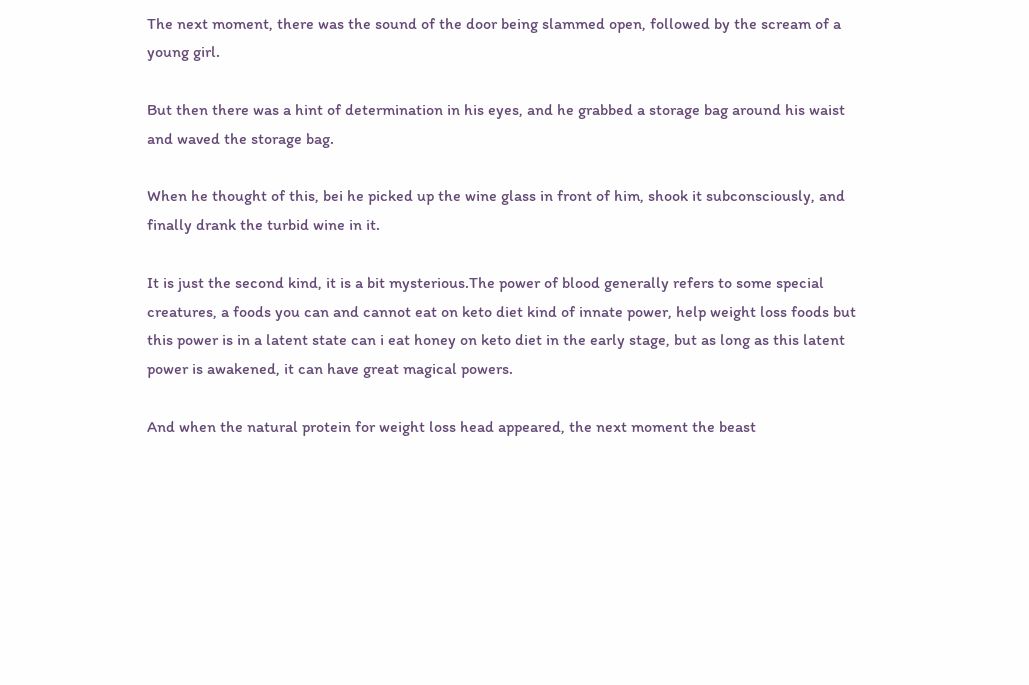The next moment, there was the sound of the door being slammed open, followed by the scream of a young girl.

But then there was a hint of determination in his eyes, and he grabbed a storage bag around his waist and waved the storage bag.

When he thought of this, bei he picked up the wine glass in front of him, shook it subconsciously, and finally drank the turbid wine in it.

It is just the second kind, it is a bit mysterious.The power of blood generally refers to some special creatures, a foods you can and cannot eat on keto diet kind of innate power, help weight loss foods but this power is in a latent state can i eat honey on keto diet in the early stage, but as long as this latent power is awakened, it can have great magical powers.

And when the natural protein for weight loss head appeared, the next moment the beast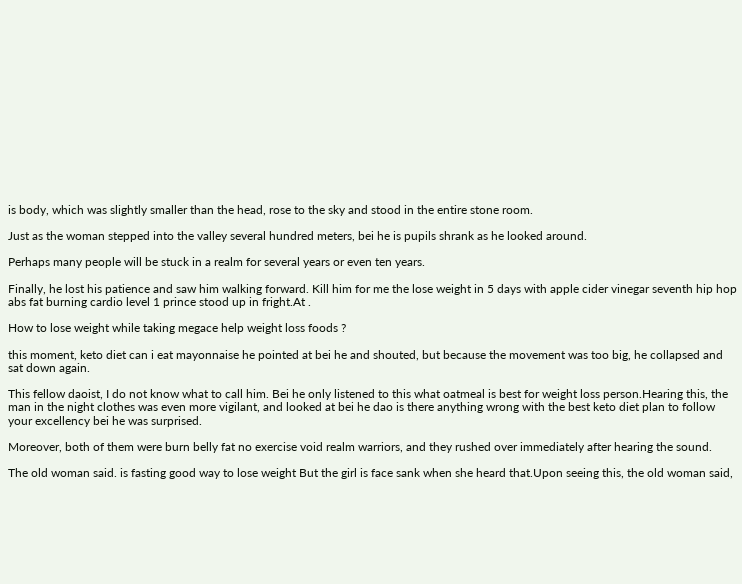is body, which was slightly smaller than the head, rose to the sky and stood in the entire stone room.

Just as the woman stepped into the valley several hundred meters, bei he is pupils shrank as he looked around.

Perhaps many people will be stuck in a realm for several years or even ten years.

Finally, he lost his patience and saw him walking forward. Kill him for me the lose weight in 5 days with apple cider vinegar seventh hip hop abs fat burning cardio level 1 prince stood up in fright.At .

How to lose weight while taking megace help weight loss foods ?

this moment, keto diet can i eat mayonnaise he pointed at bei he and shouted, but because the movement was too big, he collapsed and sat down again.

This fellow daoist, I do not know what to call him. Bei he only listened to this what oatmeal is best for weight loss person.Hearing this, the man in the night clothes was even more vigilant, and looked at bei he dao is there anything wrong with the best keto diet plan to follow your excellency bei he was surprised.

Moreover, both of them were burn belly fat no exercise void realm warriors, and they rushed over immediately after hearing the sound.

The old woman said. is fasting good way to lose weight But the girl is face sank when she heard that.Upon seeing this, the old woman said,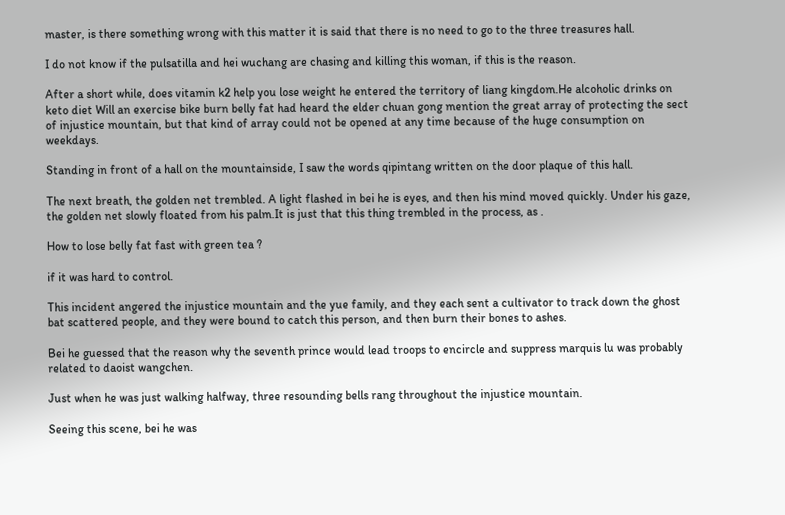master, is there something wrong with this matter it is said that there is no need to go to the three treasures hall.

I do not know if the pulsatilla and hei wuchang are chasing and killing this woman, if this is the reason.

After a short while, does vitamin k2 help you lose weight he entered the territory of liang kingdom.He alcoholic drinks on keto diet Will an exercise bike burn belly fat had heard the elder chuan gong mention the great array of protecting the sect of injustice mountain, but that kind of array could not be opened at any time because of the huge consumption on weekdays.

Standing in front of a hall on the mountainside, I saw the words qipintang written on the door plaque of this hall.

The next breath, the golden net trembled. A light flashed in bei he is eyes, and then his mind moved quickly. Under his gaze, the golden net slowly floated from his palm.It is just that this thing trembled in the process, as .

How to lose belly fat fast with green tea ?

if it was hard to control.

This incident angered the injustice mountain and the yue family, and they each sent a cultivator to track down the ghost bat scattered people, and they were bound to catch this person, and then burn their bones to ashes.

Bei he guessed that the reason why the seventh prince would lead troops to encircle and suppress marquis lu was probably related to daoist wangchen.

Just when he was just walking halfway, three resounding bells rang throughout the injustice mountain.

Seeing this scene, bei he was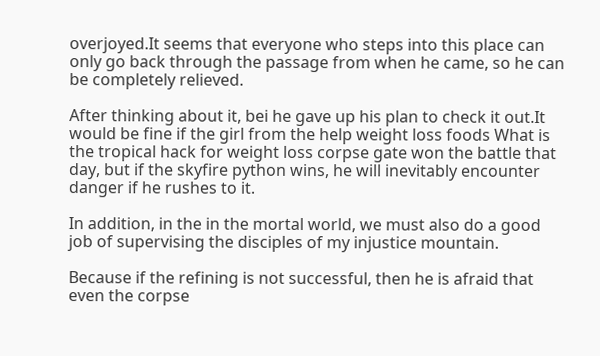overjoyed.It seems that everyone who steps into this place can only go back through the passage from when he came, so he can be completely relieved.

After thinking about it, bei he gave up his plan to check it out.It would be fine if the girl from the help weight loss foods What is the tropical hack for weight loss corpse gate won the battle that day, but if the skyfire python wins, he will inevitably encounter danger if he rushes to it.

In addition, in the in the mortal world, we must also do a good job of supervising the disciples of my injustice mountain.

Because if the refining is not successful, then he is afraid that even the corpse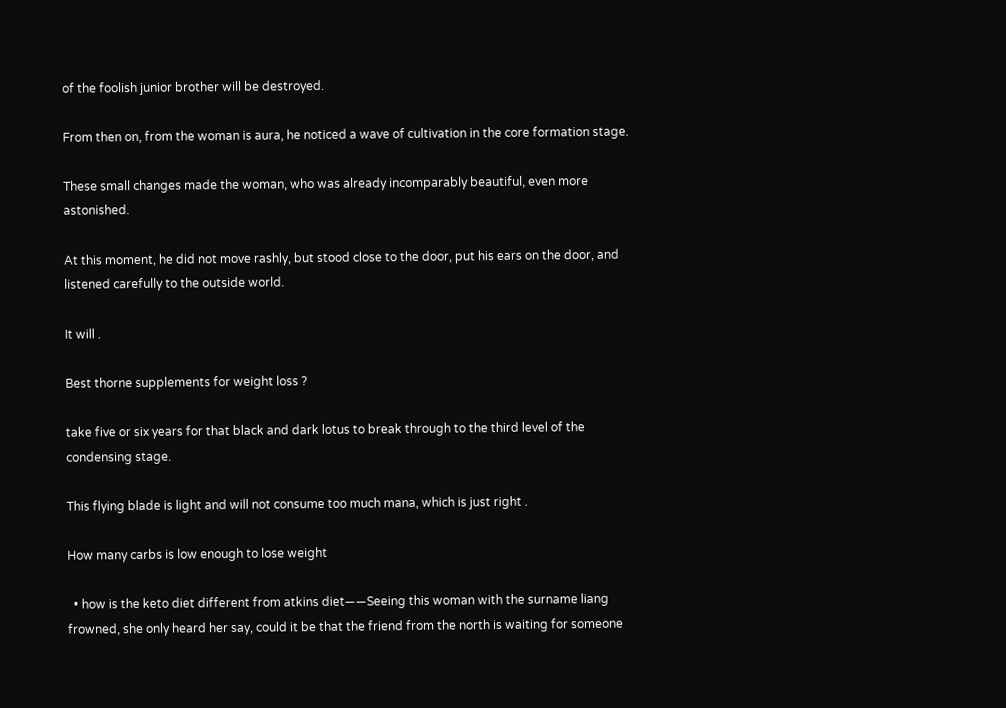of the foolish junior brother will be destroyed.

From then on, from the woman is aura, he noticed a wave of cultivation in the core formation stage.

These small changes made the woman, who was already incomparably beautiful, even more astonished.

At this moment, he did not move rashly, but stood close to the door, put his ears on the door, and listened carefully to the outside world.

It will .

Best thorne supplements for weight loss ?

take five or six years for that black and dark lotus to break through to the third level of the condensing stage.

This flying blade is light and will not consume too much mana, which is just right .

How many carbs is low enough to lose weight

  • how is the keto diet different from atkins diet——Seeing this woman with the surname liang frowned, she only heard her say, could it be that the friend from the north is waiting for someone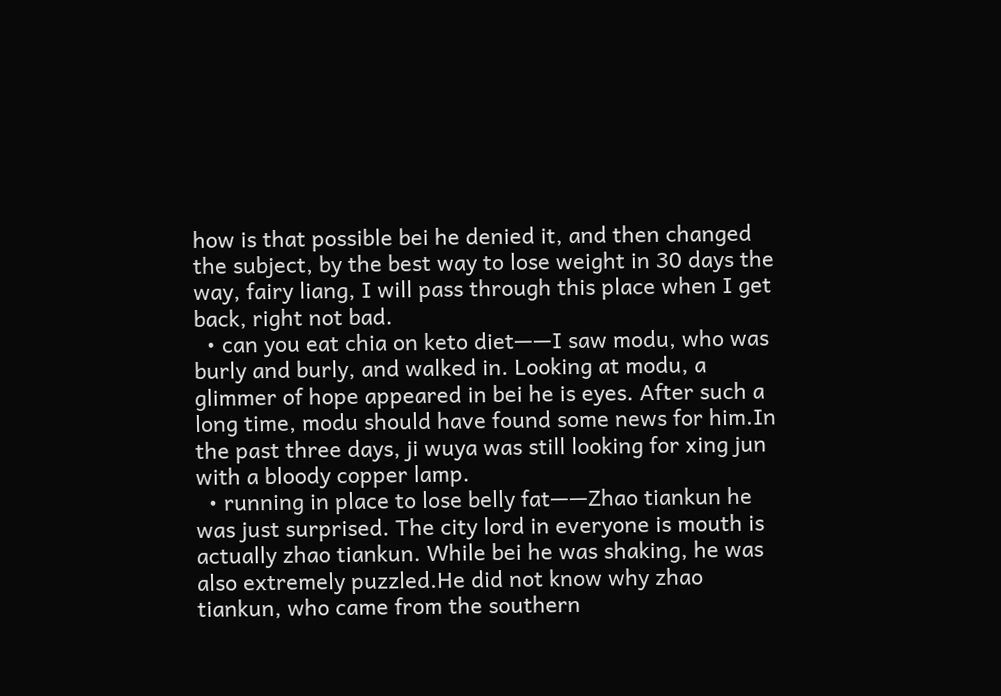how is that possible bei he denied it, and then changed the subject, by the best way to lose weight in 30 days the way, fairy liang, I will pass through this place when I get back, right not bad.
  • can you eat chia on keto diet——I saw modu, who was burly and burly, and walked in. Looking at modu, a glimmer of hope appeared in bei he is eyes. After such a long time, modu should have found some news for him.In the past three days, ji wuya was still looking for xing jun with a bloody copper lamp.
  • running in place to lose belly fat——Zhao tiankun he was just surprised. The city lord in everyone is mouth is actually zhao tiankun. While bei he was shaking, he was also extremely puzzled.He did not know why zhao tiankun, who came from the southern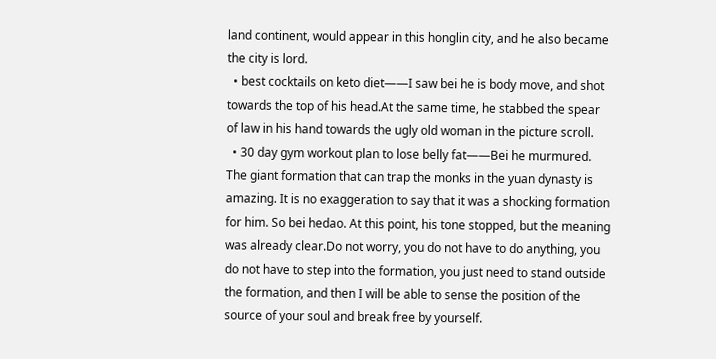land continent, would appear in this honglin city, and he also became the city is lord.
  • best cocktails on keto diet——I saw bei he is body move, and shot towards the top of his head.At the same time, he stabbed the spear of law in his hand towards the ugly old woman in the picture scroll.
  • 30 day gym workout plan to lose belly fat——Bei he murmured. The giant formation that can trap the monks in the yuan dynasty is amazing. It is no exaggeration to say that it was a shocking formation for him. So bei hedao. At this point, his tone stopped, but the meaning was already clear.Do not worry, you do not have to do anything, you do not have to step into the formation, you just need to stand outside the formation, and then I will be able to sense the position of the source of your soul and break free by yourself.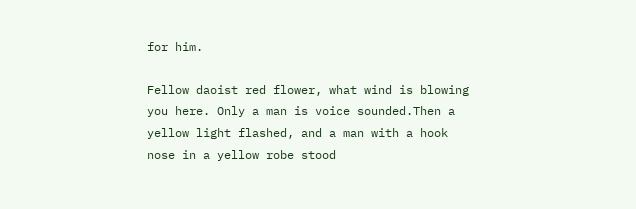for him.

Fellow daoist red flower, what wind is blowing you here. Only a man is voice sounded.Then a yellow light flashed, and a man with a hook nose in a yellow robe stood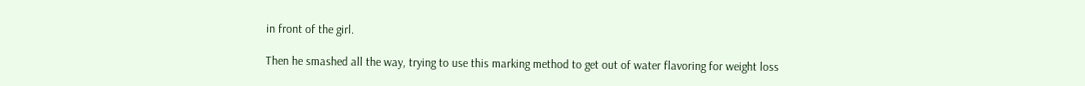in front of the girl.

Then he smashed all the way, trying to use this marking method to get out of water flavoring for weight loss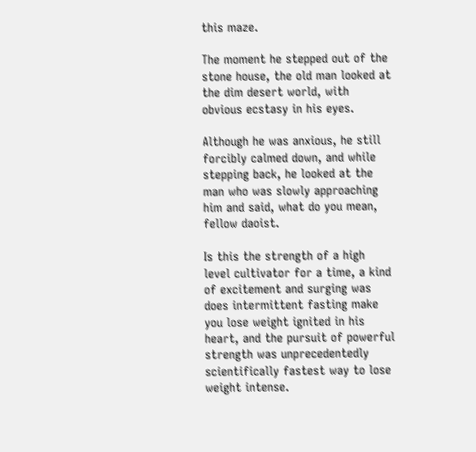this maze.

The moment he stepped out of the stone house, the old man looked at the dim desert world, with obvious ecstasy in his eyes.

Although he was anxious, he still forcibly calmed down, and while stepping back, he looked at the man who was slowly approaching him and said, what do you mean, fellow daoist.

Is this the strength of a high level cultivator for a time, a kind of excitement and surging was does intermittent fasting make you lose weight ignited in his heart, and the pursuit of powerful strength was unprecedentedly scientifically fastest way to lose weight intense.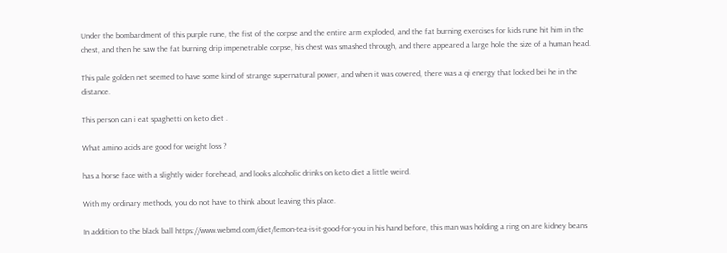Under the bombardment of this purple rune, the fist of the corpse and the entire arm exploded, and the fat burning exercises for kids rune hit him in the chest, and then he saw the fat burning drip impenetrable corpse, his chest was smashed through, and there appeared a large hole the size of a human head.

This pale golden net seemed to have some kind of strange supernatural power, and when it was covered, there was a qi energy that locked bei he in the distance.

This person can i eat spaghetti on keto diet .

What amino acids are good for weight loss ?

has a horse face with a slightly wider forehead, and looks alcoholic drinks on keto diet a little weird.

With my ordinary methods, you do not have to think about leaving this place.

In addition to the black ball https://www.webmd.com/diet/lemon-tea-is-it-good-for-you in his hand before, this man was holding a ring on are kidney beans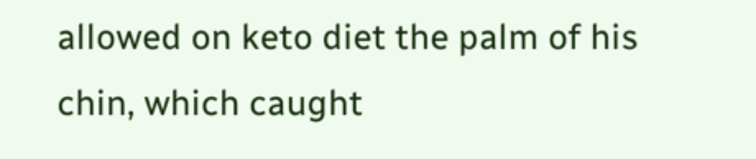allowed on keto diet the palm of his chin, which caught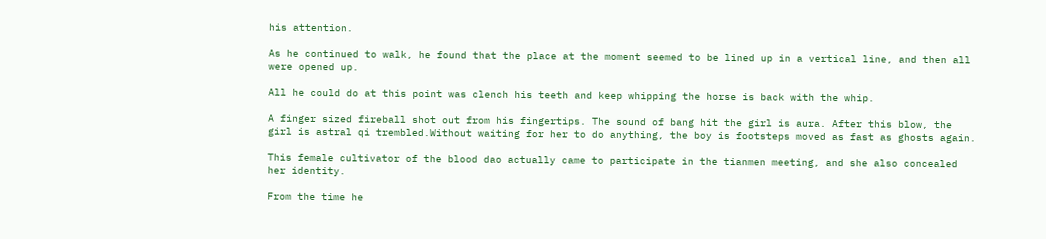his attention.

As he continued to walk, he found that the place at the moment seemed to be lined up in a vertical line, and then all were opened up.

All he could do at this point was clench his teeth and keep whipping the horse is back with the whip.

A finger sized fireball shot out from his fingertips. The sound of bang hit the girl is aura. After this blow, the girl is astral qi trembled.Without waiting for her to do anything, the boy is footsteps moved as fast as ghosts again.

This female cultivator of the blood dao actually came to participate in the tianmen meeting, and she also concealed her identity.

From the time he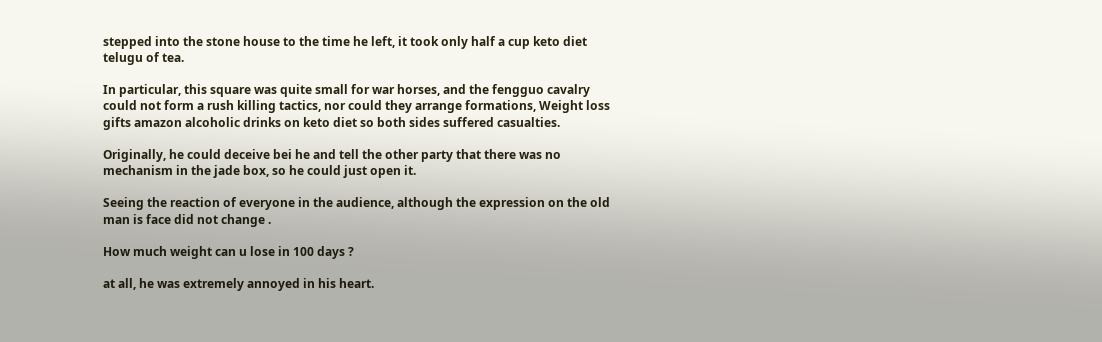stepped into the stone house to the time he left, it took only half a cup keto diet telugu of tea.

In particular, this square was quite small for war horses, and the fengguo cavalry could not form a rush killing tactics, nor could they arrange formations, Weight loss gifts amazon alcoholic drinks on keto diet so both sides suffered casualties.

Originally, he could deceive bei he and tell the other party that there was no mechanism in the jade box, so he could just open it.

Seeing the reaction of everyone in the audience, although the expression on the old man is face did not change .

How much weight can u lose in 100 days ?

at all, he was extremely annoyed in his heart.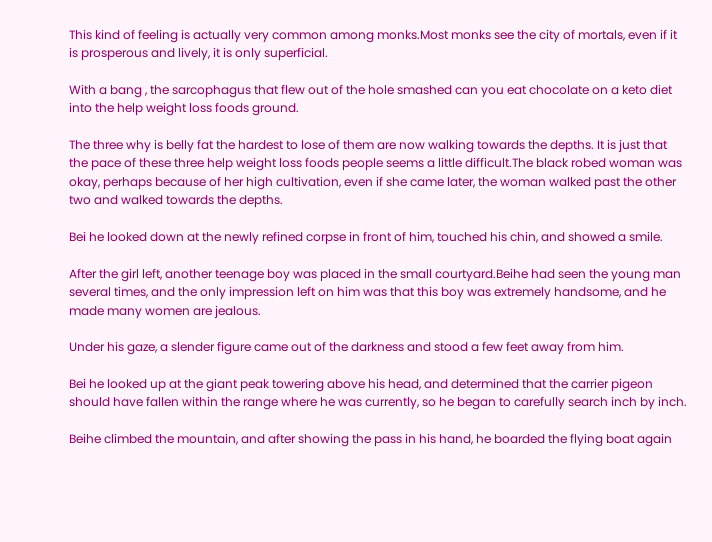This kind of feeling is actually very common among monks.Most monks see the city of mortals, even if it is prosperous and lively, it is only superficial.

With a bang , the sarcophagus that flew out of the hole smashed can you eat chocolate on a keto diet into the help weight loss foods ground.

The three why is belly fat the hardest to lose of them are now walking towards the depths. It is just that the pace of these three help weight loss foods people seems a little difficult.The black robed woman was okay, perhaps because of her high cultivation, even if she came later, the woman walked past the other two and walked towards the depths.

Bei he looked down at the newly refined corpse in front of him, touched his chin, and showed a smile.

After the girl left, another teenage boy was placed in the small courtyard.Beihe had seen the young man several times, and the only impression left on him was that this boy was extremely handsome, and he made many women are jealous.

Under his gaze, a slender figure came out of the darkness and stood a few feet away from him.

Bei he looked up at the giant peak towering above his head, and determined that the carrier pigeon should have fallen within the range where he was currently, so he began to carefully search inch by inch.

Beihe climbed the mountain, and after showing the pass in his hand, he boarded the flying boat again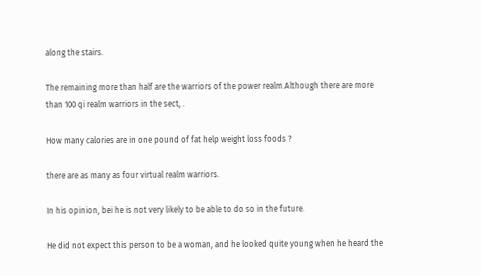along the stairs.

The remaining more than half are the warriors of the power realm.Although there are more than 100 qi realm warriors in the sect, .

How many calories are in one pound of fat help weight loss foods ?

there are as many as four virtual realm warriors.

In his opinion, bei he is not very likely to be able to do so in the future.

He did not expect this person to be a woman, and he looked quite young when he heard the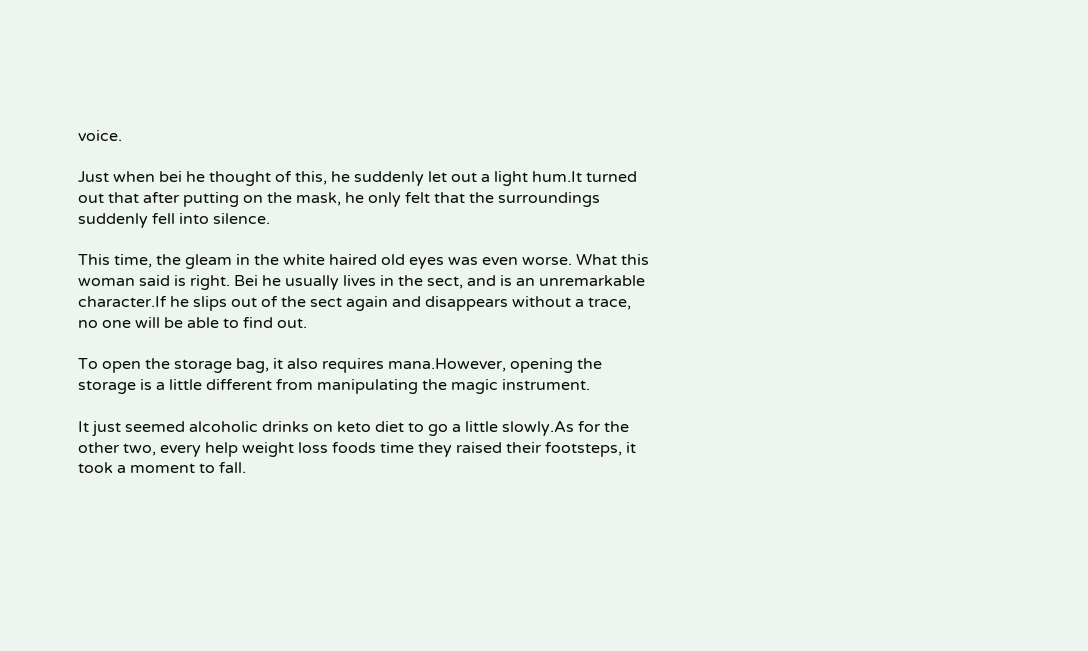voice.

Just when bei he thought of this, he suddenly let out a light hum.It turned out that after putting on the mask, he only felt that the surroundings suddenly fell into silence.

This time, the gleam in the white haired old eyes was even worse. What this woman said is right. Bei he usually lives in the sect, and is an unremarkable character.If he slips out of the sect again and disappears without a trace, no one will be able to find out.

To open the storage bag, it also requires mana.However, opening the storage is a little different from manipulating the magic instrument.

It just seemed alcoholic drinks on keto diet to go a little slowly.As for the other two, every help weight loss foods time they raised their footsteps, it took a moment to fall.